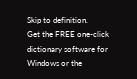Skip to definition.
Get the FREE one-click dictionary software for Windows or the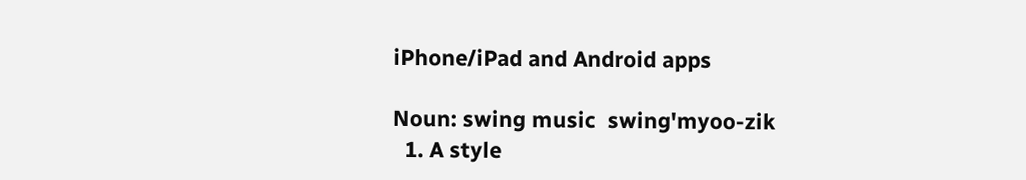iPhone/iPad and Android apps

Noun: swing music  swing'myoo-zik
  1. A style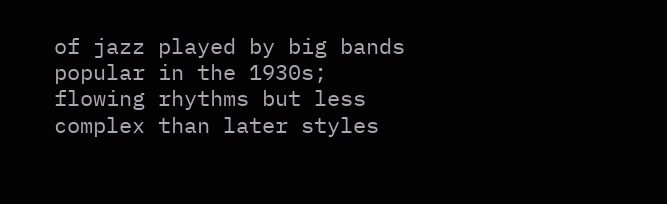of jazz played by big bands popular in the 1930s; flowing rhythms but less complex than later styles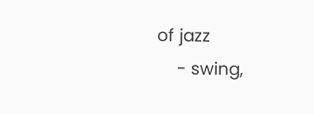of jazz
    - swing,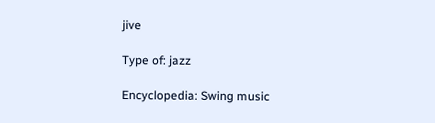jive

Type of: jazz

Encyclopedia: Swing music